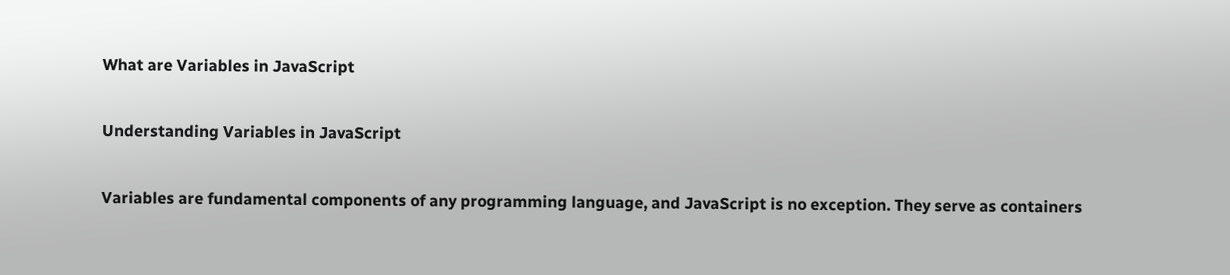What are Variables in JavaScript

Understanding Variables in JavaScript

Variables are fundamental components of any programming language, and JavaScript is no exception. They serve as containers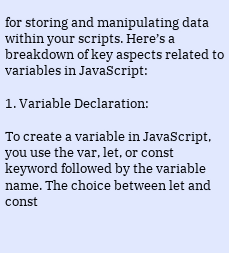for storing and manipulating data within your scripts. Here’s a breakdown of key aspects related to variables in JavaScript:

1. Variable Declaration:

To create a variable in JavaScript, you use the var, let, or const keyword followed by the variable name. The choice between let and const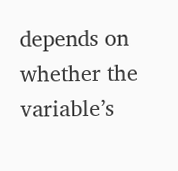depends on whether the variable’s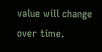value will change over time.